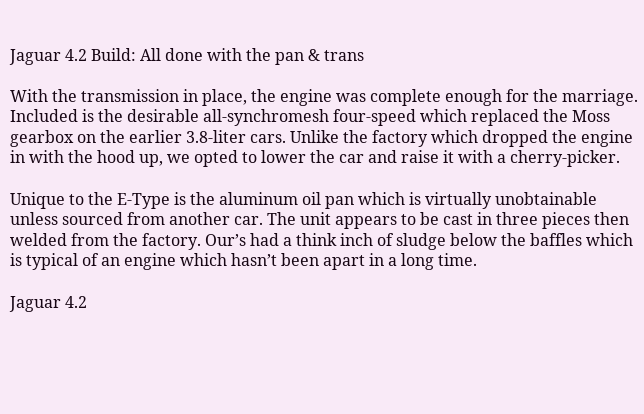Jaguar 4.2 Build: All done with the pan & trans

With the transmission in place, the engine was complete enough for the marriage. Included is the desirable all-synchromesh four-speed which replaced the Moss gearbox on the earlier 3.8-liter cars. Unlike the factory which dropped the engine in with the hood up, we opted to lower the car and raise it with a cherry-picker.

Unique to the E-Type is the aluminum oil pan which is virtually unobtainable unless sourced from another car. The unit appears to be cast in three pieces then welded from the factory. Our’s had a think inch of sludge below the baffles which is typical of an engine which hasn’t been apart in a long time.

Jaguar 4.2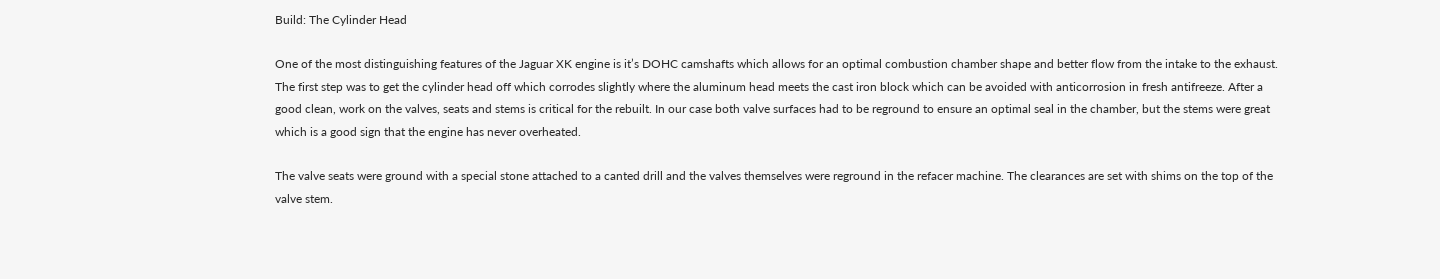Build: The Cylinder Head

One of the most distinguishing features of the Jaguar XK engine is it’s DOHC camshafts which allows for an optimal combustion chamber shape and better flow from the intake to the exhaust. The first step was to get the cylinder head off which corrodes slightly where the aluminum head meets the cast iron block which can be avoided with anticorrosion in fresh antifreeze. After a good clean, work on the valves, seats and stems is critical for the rebuilt. In our case both valve surfaces had to be reground to ensure an optimal seal in the chamber, but the stems were great which is a good sign that the engine has never overheated.

The valve seats were ground with a special stone attached to a canted drill and the valves themselves were reground in the refacer machine. The clearances are set with shims on the top of the valve stem.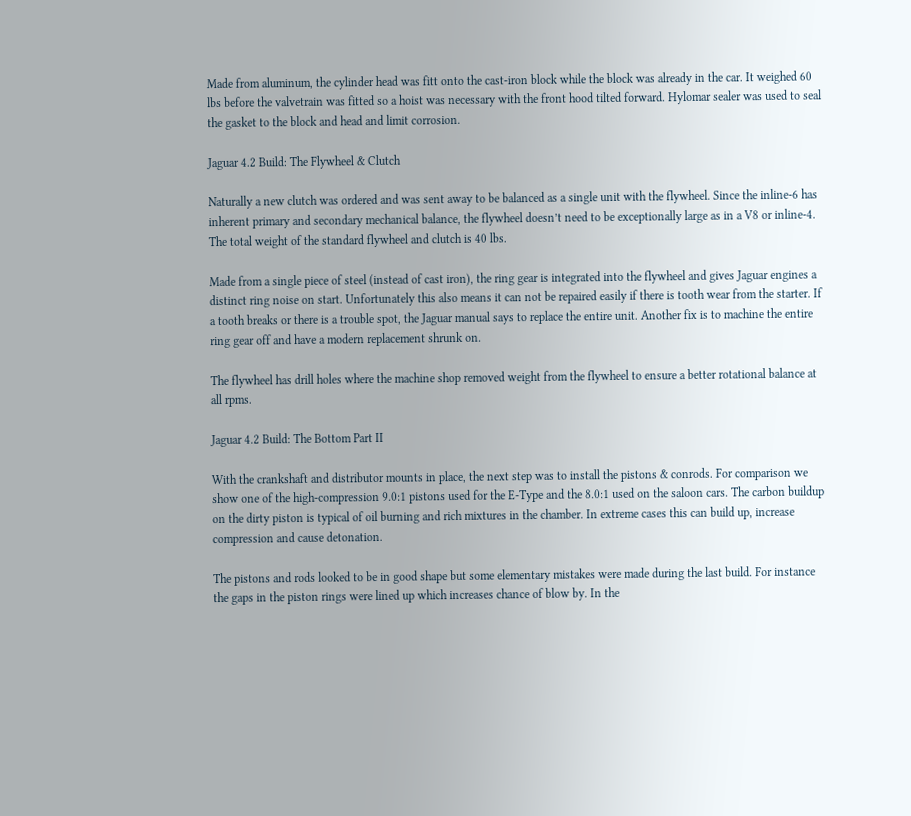Made from aluminum, the cylinder head was fitt onto the cast-iron block while the block was already in the car. It weighed 60 lbs before the valvetrain was fitted so a hoist was necessary with the front hood tilted forward. Hylomar sealer was used to seal the gasket to the block and head and limit corrosion.

Jaguar 4.2 Build: The Flywheel & Clutch

Naturally a new clutch was ordered and was sent away to be balanced as a single unit with the flywheel. Since the inline-6 has inherent primary and secondary mechanical balance, the flywheel doesn’t need to be exceptionally large as in a V8 or inline-4. The total weight of the standard flywheel and clutch is 40 lbs.

Made from a single piece of steel (instead of cast iron), the ring gear is integrated into the flywheel and gives Jaguar engines a distinct ring noise on start. Unfortunately this also means it can not be repaired easily if there is tooth wear from the starter. If a tooth breaks or there is a trouble spot, the Jaguar manual says to replace the entire unit. Another fix is to machine the entire ring gear off and have a modern replacement shrunk on.

The flywheel has drill holes where the machine shop removed weight from the flywheel to ensure a better rotational balance at all rpms.

Jaguar 4.2 Build: The Bottom Part II

With the crankshaft and distributor mounts in place, the next step was to install the pistons & conrods. For comparison we show one of the high-compression 9.0:1 pistons used for the E-Type and the 8.0:1 used on the saloon cars. The carbon buildup on the dirty piston is typical of oil burning and rich mixtures in the chamber. In extreme cases this can build up, increase compression and cause detonation.

The pistons and rods looked to be in good shape but some elementary mistakes were made during the last build. For instance the gaps in the piston rings were lined up which increases chance of blow by. In the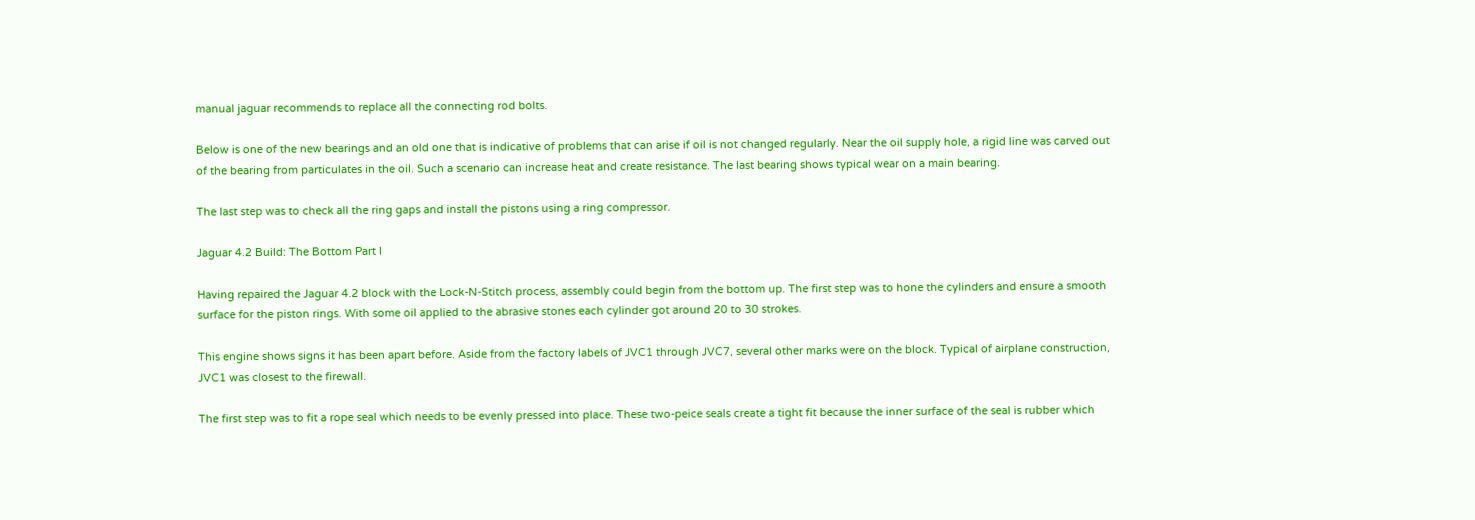manual jaguar recommends to replace all the connecting rod bolts.

Below is one of the new bearings and an old one that is indicative of problems that can arise if oil is not changed regularly. Near the oil supply hole, a rigid line was carved out of the bearing from particulates in the oil. Such a scenario can increase heat and create resistance. The last bearing shows typical wear on a main bearing.

The last step was to check all the ring gaps and install the pistons using a ring compressor.

Jaguar 4.2 Build: The Bottom Part I

Having repaired the Jaguar 4.2 block with the Lock-N-Stitch process, assembly could begin from the bottom up. The first step was to hone the cylinders and ensure a smooth surface for the piston rings. With some oil applied to the abrasive stones each cylinder got around 20 to 30 strokes.

This engine shows signs it has been apart before. Aside from the factory labels of JVC1 through JVC7, several other marks were on the block. Typical of airplane construction, JVC1 was closest to the firewall.

The first step was to fit a rope seal which needs to be evenly pressed into place. These two-peice seals create a tight fit because the inner surface of the seal is rubber which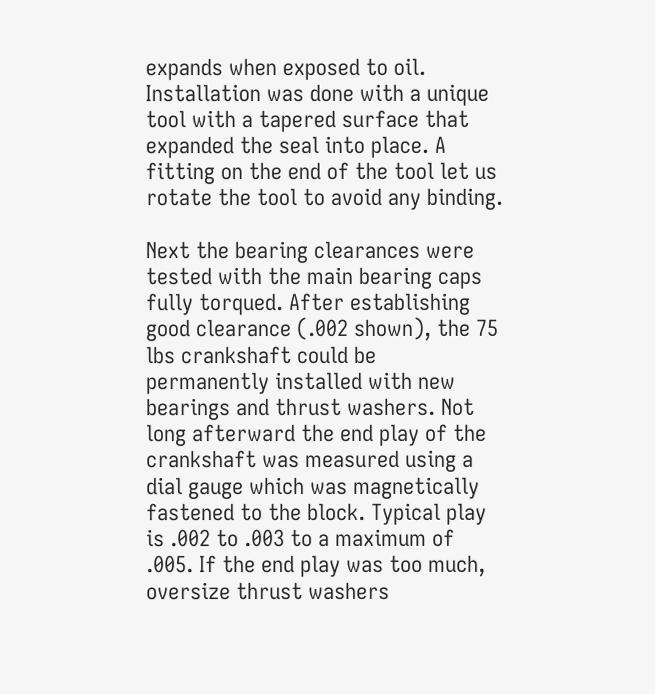expands when exposed to oil. Installation was done with a unique tool with a tapered surface that expanded the seal into place. A fitting on the end of the tool let us rotate the tool to avoid any binding.

Next the bearing clearances were tested with the main bearing caps fully torqued. After establishing good clearance (.002 shown), the 75 lbs crankshaft could be permanently installed with new bearings and thrust washers. Not long afterward the end play of the crankshaft was measured using a dial gauge which was magnetically fastened to the block. Typical play is .002 to .003 to a maximum of .005. If the end play was too much, oversize thrust washers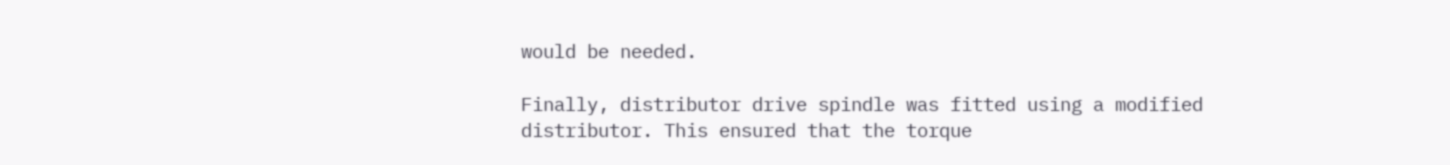would be needed.

Finally, distributor drive spindle was fitted using a modified distributor. This ensured that the torque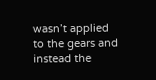wasn’t applied to the gears and instead the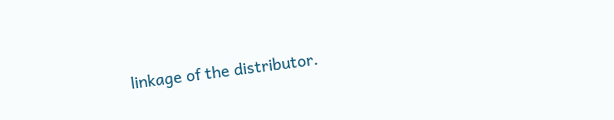linkage of the distributor.